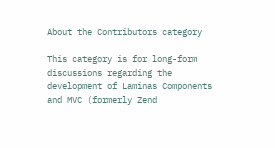About the Contributors category

This category is for long-form discussions regarding the development of Laminas Components and MVC (formerly Zend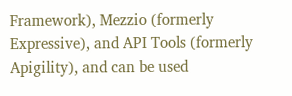Framework), Mezzio (formerly Expressive), and API Tools (formerly Apigility), and can be used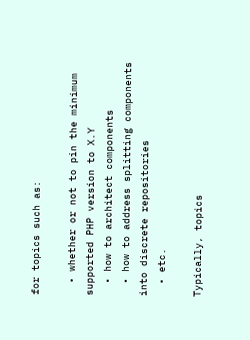for topics such as:

  • whether or not to pin the minimum supported PHP version to X.Y
  • how to architect components
  • how to address splitting components into discrete repositories
  • etc.

Typically, topics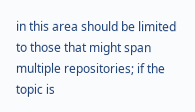in this area should be limited to those that might span multiple repositories; if the topic is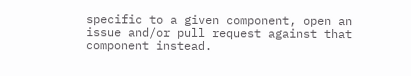specific to a given component, open an issue and/or pull request against that component instead.